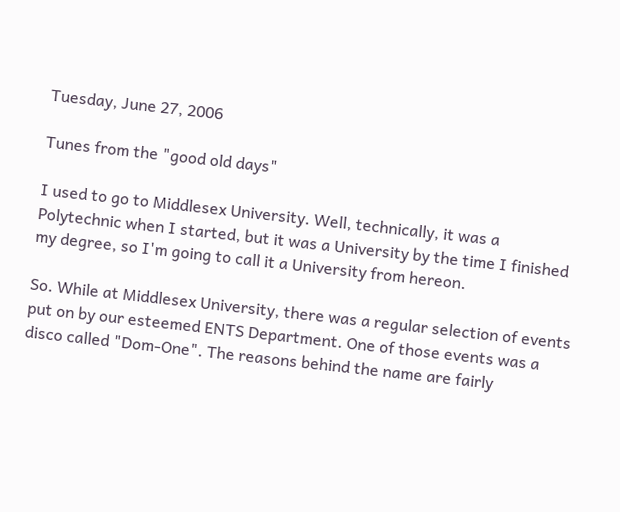Tuesday, June 27, 2006

Tunes from the "good old days"

I used to go to Middlesex University. Well, technically, it was a Polytechnic when I started, but it was a University by the time I finished my degree, so I'm going to call it a University from hereon.

So. While at Middlesex University, there was a regular selection of events put on by our esteemed ENTS Department. One of those events was a disco called "Dom-One". The reasons behind the name are fairly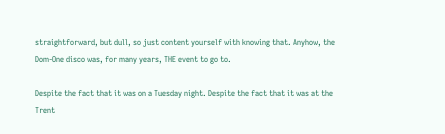straightforward, but dull, so just content yourself with knowing that. Anyhow, the Dom-One disco was, for many years, THE event to go to.

Despite the fact that it was on a Tuesday night. Despite the fact that it was at the Trent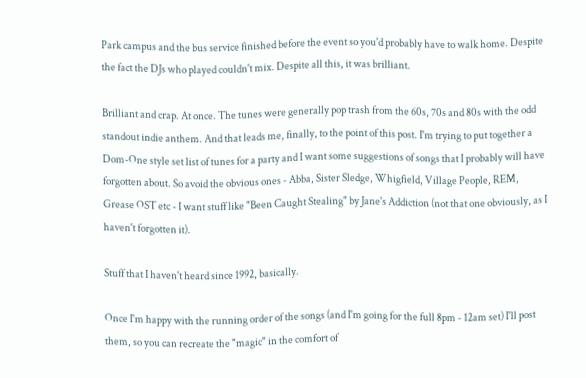Park campus and the bus service finished before the event so you'd probably have to walk home. Despite the fact the DJs who played couldn't mix. Despite all this, it was brilliant.

Brilliant and crap. At once. The tunes were generally pop trash from the 60s, 70s and 80s with the odd standout indie anthem. And that leads me, finally, to the point of this post. I'm trying to put together a Dom-One style set list of tunes for a party and I want some suggestions of songs that I probably will have forgotten about. So avoid the obvious ones - Abba, Sister Sledge, Whigfield, Village People, REM, Grease OST etc - I want stuff like "Been Caught Stealing" by Jane's Addiction (not that one obviously, as I haven't forgotten it).

Stuff that I haven't heard since 1992, basically.

Once I'm happy with the running order of the songs (and I'm going for the full 8pm - 12am set) I'll post them, so you can recreate the "magic" in the comfort of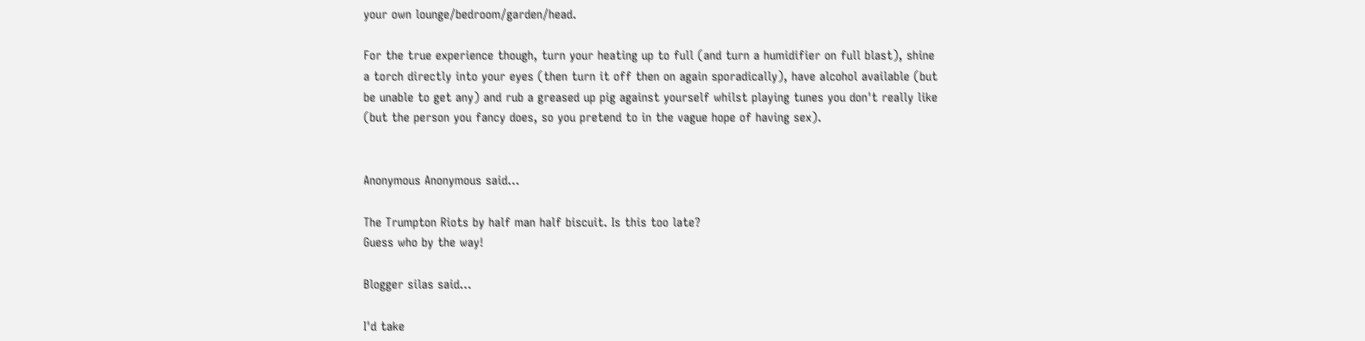your own lounge/bedroom/garden/head.

For the true experience though, turn your heating up to full (and turn a humidifier on full blast), shine a torch directly into your eyes (then turn it off then on again sporadically), have alcohol available (but be unable to get any) and rub a greased up pig against yourself whilst playing tunes you don't really like (but the person you fancy does, so you pretend to in the vague hope of having sex).


Anonymous Anonymous said...

The Trumpton Riots by half man half biscuit. Is this too late?
Guess who by the way!

Blogger silas said...

I'd take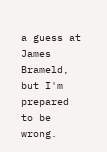a guess at James Brameld, but I'm prepared to be wrong.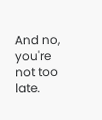And no, you're not too late.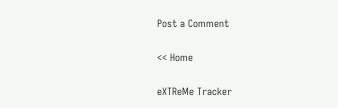Post a Comment

<< Home

eXTReMe Tracker